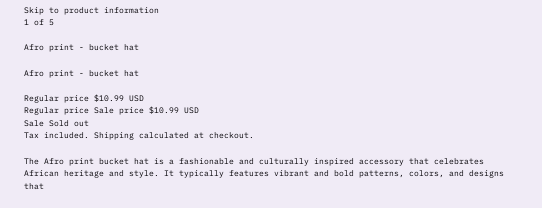Skip to product information
1 of 5

Afro print - bucket hat

Afro print - bucket hat

Regular price $10.99 USD
Regular price Sale price $10.99 USD
Sale Sold out
Tax included. Shipping calculated at checkout.

The Afro print bucket hat is a fashionable and culturally inspired accessory that celebrates African heritage and style. It typically features vibrant and bold patterns, colors, and designs that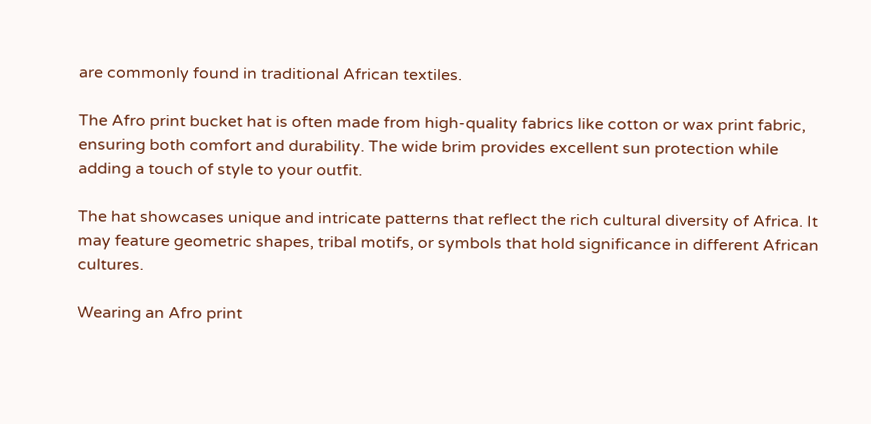are commonly found in traditional African textiles.

The Afro print bucket hat is often made from high-quality fabrics like cotton or wax print fabric, ensuring both comfort and durability. The wide brim provides excellent sun protection while adding a touch of style to your outfit.

The hat showcases unique and intricate patterns that reflect the rich cultural diversity of Africa. It may feature geometric shapes, tribal motifs, or symbols that hold significance in different African cultures.

Wearing an Afro print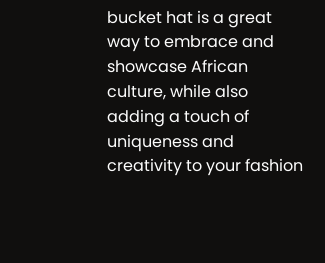bucket hat is a great way to embrace and showcase African culture, while also adding a touch of uniqueness and creativity to your fashion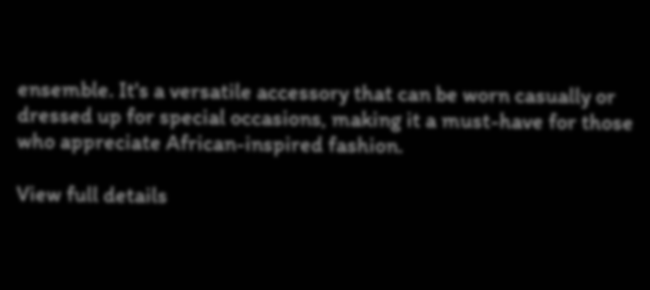ensemble. It's a versatile accessory that can be worn casually or dressed up for special occasions, making it a must-have for those who appreciate African-inspired fashion.

View full details